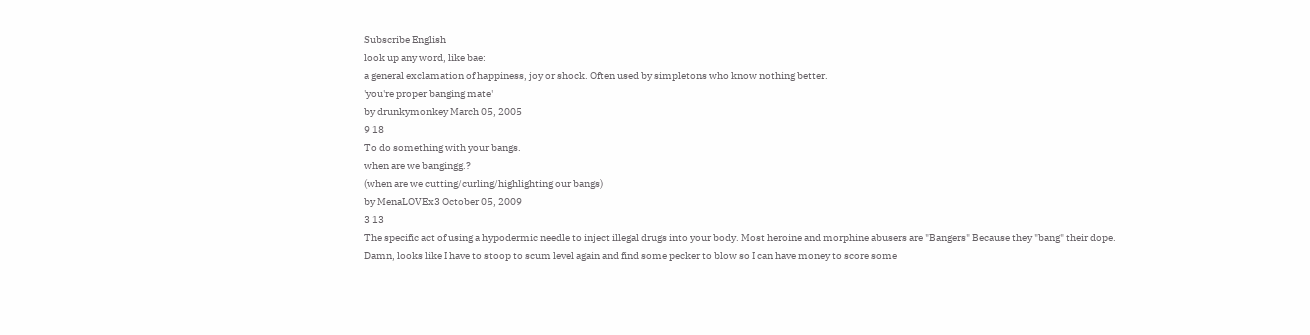Subscribe English
look up any word, like bae:
a general exclamation of happiness, joy or shock. Often used by simpletons who know nothing better.
'you're proper banging mate'
by drunkymonkey March 05, 2005
9 18
To do something with your bangs.
when are we bangingg.?
(when are we cutting/curling/highlighting our bangs)
by MenaLOVEx3 October 05, 2009
3 13
The specific act of using a hypodermic needle to inject illegal drugs into your body. Most heroine and morphine abusers are "Bangers" Because they "bang" their dope.
Damn, looks like I have to stoop to scum level again and find some pecker to blow so I can have money to score some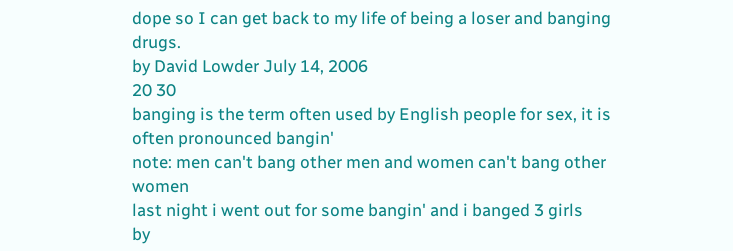dope so I can get back to my life of being a loser and banging drugs.
by David Lowder July 14, 2006
20 30
banging is the term often used by English people for sex, it is often pronounced bangin'
note: men can't bang other men and women can't bang other women
last night i went out for some bangin' and i banged 3 girls
by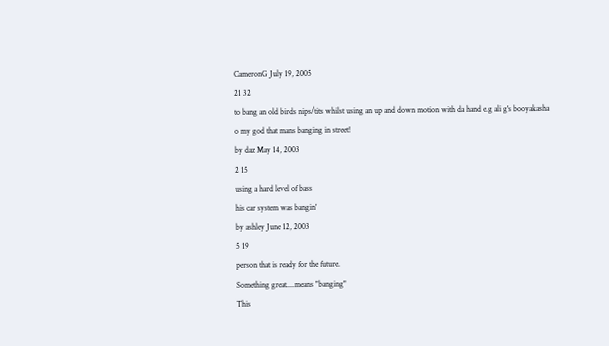CameronG July 19, 2005
21 32
to bang an old birds nips/tits whilst using an up and down motion with da hand e.g ali g's booyakasha
o my god that mans banging in street!
by daz May 14, 2003
2 15
using a hard level of bass
his car system was bangin'
by ashley June 12, 2003
5 19
person that is ready for the future.
Something great....means "banging"
This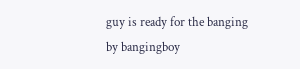guy is ready for the banging
by bangingboy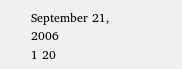September 21, 2006
1 20